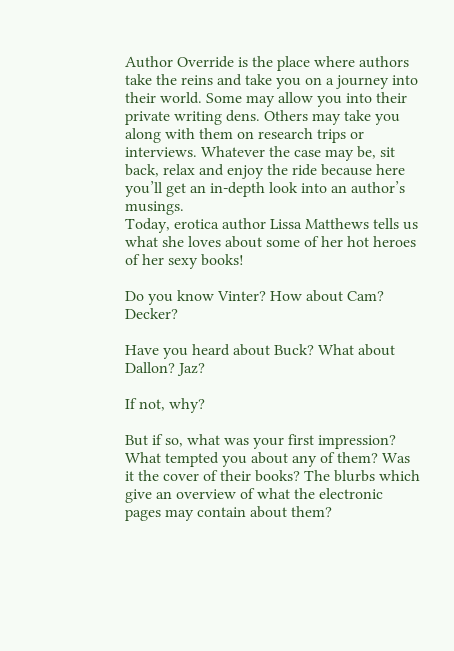Author Override is the place where authors take the reins and take you on a journey into their world. Some may allow you into their private writing dens. Others may take you along with them on research trips or interviews. Whatever the case may be, sit back, relax and enjoy the ride because here you’ll get an in-depth look into an author’s musings.
Today, erotica author Lissa Matthews tells us what she loves about some of her hot heroes of her sexy books!

Do you know Vinter? How about Cam? Decker?

Have you heard about Buck? What about Dallon? Jaz?

If not, why?

But if so, what was your first impression? What tempted you about any of them? Was it the cover of their books? The blurbs which give an overview of what the electronic pages may contain about them?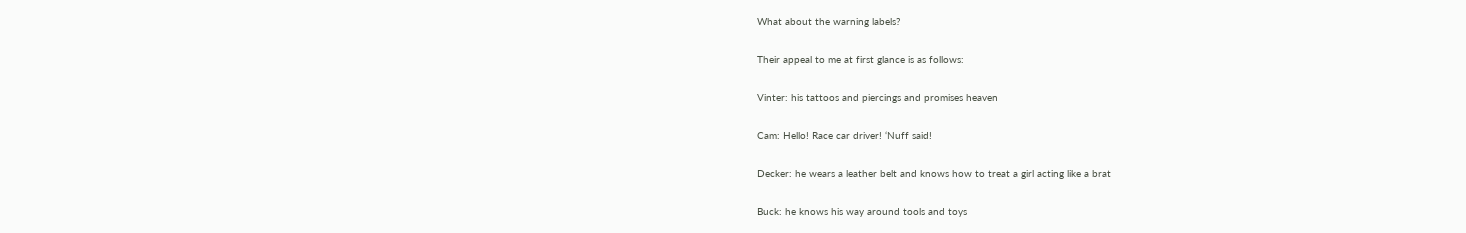What about the warning labels?

Their appeal to me at first glance is as follows:

Vinter: his tattoos and piercings and promises heaven

Cam: Hello! Race car driver! ‘Nuff said!

Decker: he wears a leather belt and knows how to treat a girl acting like a brat

Buck: he knows his way around tools and toys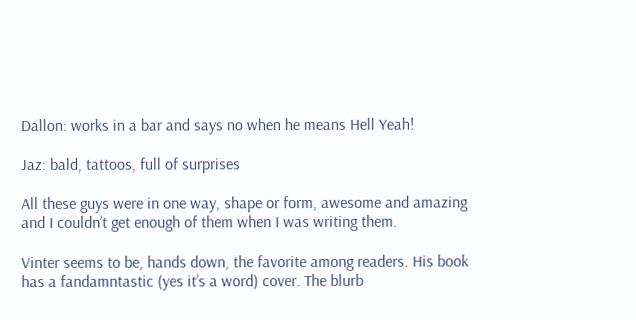Dallon: works in a bar and says no when he means Hell Yeah!

Jaz: bald, tattoos, full of surprises

All these guys were in one way, shape or form, awesome and amazing and I couldn’t get enough of them when I was writing them.

Vinter seems to be, hands down, the favorite among readers. His book has a fandamntastic (yes it’s a word) cover. The blurb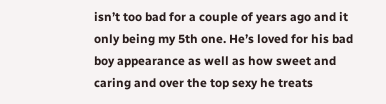isn’t too bad for a couple of years ago and it only being my 5th one. He’s loved for his bad boy appearance as well as how sweet and caring and over the top sexy he treats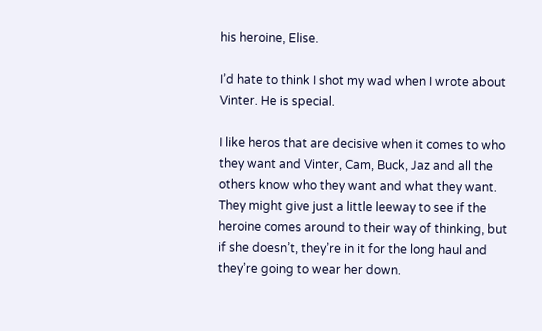his heroine, Elise.

I’d hate to think I shot my wad when I wrote about Vinter. He is special.

I like heros that are decisive when it comes to who they want and Vinter, Cam, Buck, Jaz and all the others know who they want and what they want. They might give just a little leeway to see if the heroine comes around to their way of thinking, but if she doesn’t, they’re in it for the long haul and they’re going to wear her down.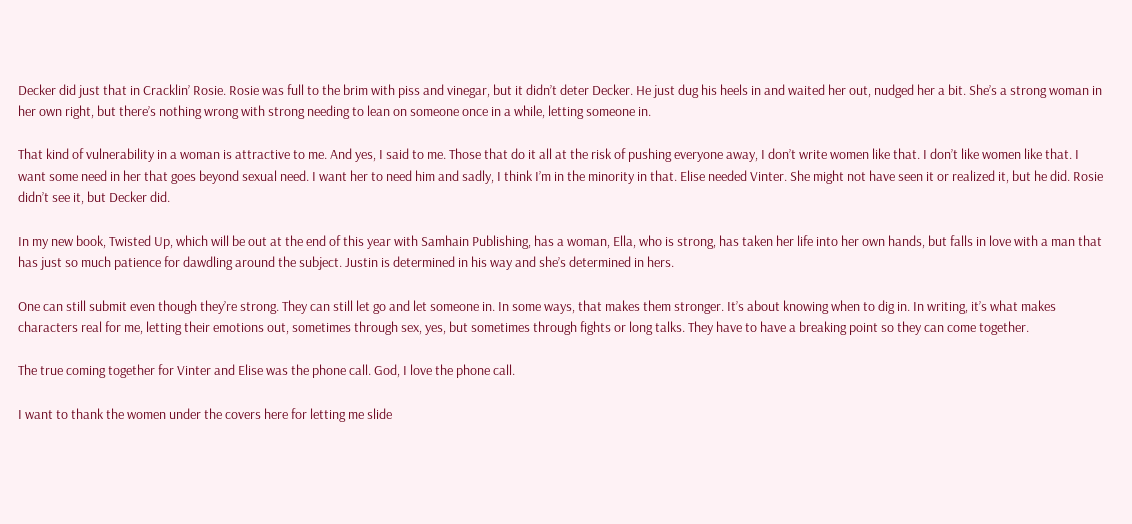Decker did just that in Cracklin’ Rosie. Rosie was full to the brim with piss and vinegar, but it didn’t deter Decker. He just dug his heels in and waited her out, nudged her a bit. She’s a strong woman in her own right, but there’s nothing wrong with strong needing to lean on someone once in a while, letting someone in.

That kind of vulnerability in a woman is attractive to me. And yes, I said to me. Those that do it all at the risk of pushing everyone away, I don’t write women like that. I don’t like women like that. I want some need in her that goes beyond sexual need. I want her to need him and sadly, I think I’m in the minority in that. Elise needed Vinter. She might not have seen it or realized it, but he did. Rosie didn’t see it, but Decker did.

In my new book, Twisted Up, which will be out at the end of this year with Samhain Publishing, has a woman, Ella, who is strong, has taken her life into her own hands, but falls in love with a man that has just so much patience for dawdling around the subject. Justin is determined in his way and she’s determined in hers.

One can still submit even though they’re strong. They can still let go and let someone in. In some ways, that makes them stronger. It’s about knowing when to dig in. In writing, it’s what makes characters real for me, letting their emotions out, sometimes through sex, yes, but sometimes through fights or long talks. They have to have a breaking point so they can come together.

The true coming together for Vinter and Elise was the phone call. God, I love the phone call.

I want to thank the women under the covers here for letting me slide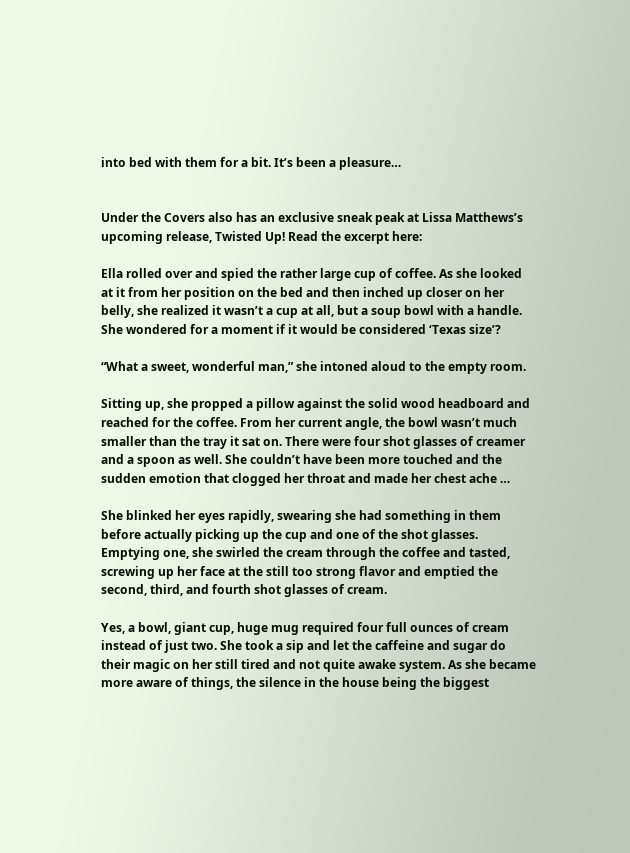into bed with them for a bit. It’s been a pleasure…


Under the Covers also has an exclusive sneak peak at Lissa Matthews’s upcoming release, Twisted Up! Read the excerpt here:

Ella rolled over and spied the rather large cup of coffee. As she looked at it from her position on the bed and then inched up closer on her belly, she realized it wasn’t a cup at all, but a soup bowl with a handle. She wondered for a moment if it would be considered ‘Texas size’?

“What a sweet, wonderful man,” she intoned aloud to the empty room.

Sitting up, she propped a pillow against the solid wood headboard and reached for the coffee. From her current angle, the bowl wasn’t much smaller than the tray it sat on. There were four shot glasses of creamer and a spoon as well. She couldn’t have been more touched and the sudden emotion that clogged her throat and made her chest ache …

She blinked her eyes rapidly, swearing she had something in them before actually picking up the cup and one of the shot glasses. Emptying one, she swirled the cream through the coffee and tasted, screwing up her face at the still too strong flavor and emptied the second, third, and fourth shot glasses of cream.

Yes, a bowl, giant cup, huge mug required four full ounces of cream instead of just two. She took a sip and let the caffeine and sugar do their magic on her still tired and not quite awake system. As she became more aware of things, the silence in the house being the biggest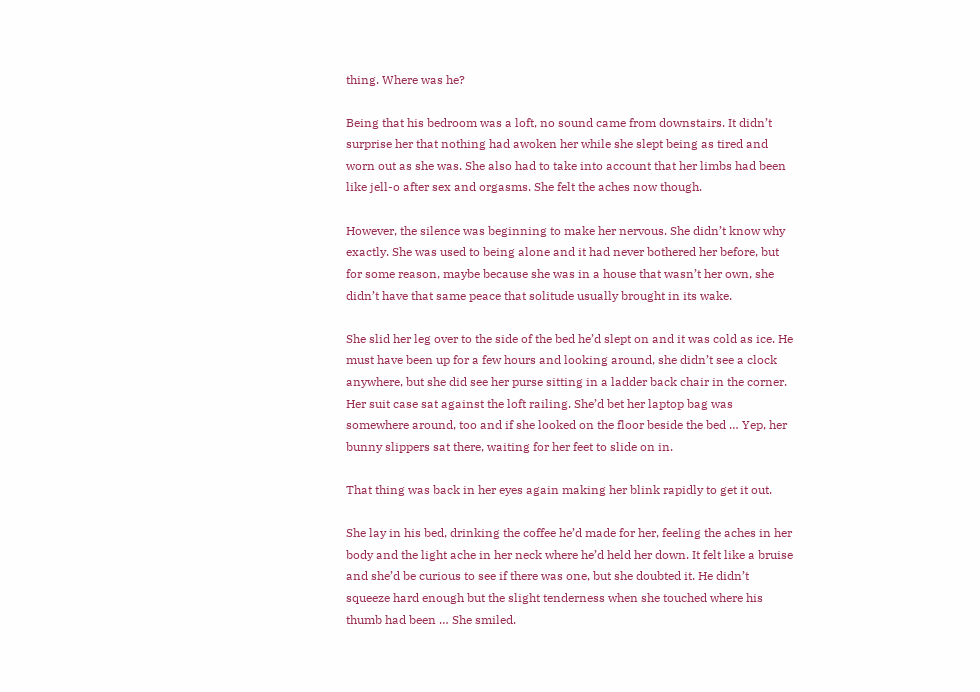thing. Where was he?

Being that his bedroom was a loft, no sound came from downstairs. It didn’t surprise her that nothing had awoken her while she slept being as tired and worn out as she was. She also had to take into account that her limbs had been like jell-o after sex and orgasms. She felt the aches now though.

However, the silence was beginning to make her nervous. She didn’t know why exactly. She was used to being alone and it had never bothered her before, but for some reason, maybe because she was in a house that wasn’t her own, she didn’t have that same peace that solitude usually brought in its wake.

She slid her leg over to the side of the bed he’d slept on and it was cold as ice. He must have been up for a few hours and looking around, she didn’t see a clock anywhere, but she did see her purse sitting in a ladder back chair in the corner. Her suit case sat against the loft railing. She’d bet her laptop bag was somewhere around, too and if she looked on the floor beside the bed … Yep, her bunny slippers sat there, waiting for her feet to slide on in.

That thing was back in her eyes again making her blink rapidly to get it out.

She lay in his bed, drinking the coffee he’d made for her, feeling the aches in her body and the light ache in her neck where he’d held her down. It felt like a bruise and she’d be curious to see if there was one, but she doubted it. He didn’t squeeze hard enough but the slight tenderness when she touched where his thumb had been … She smiled.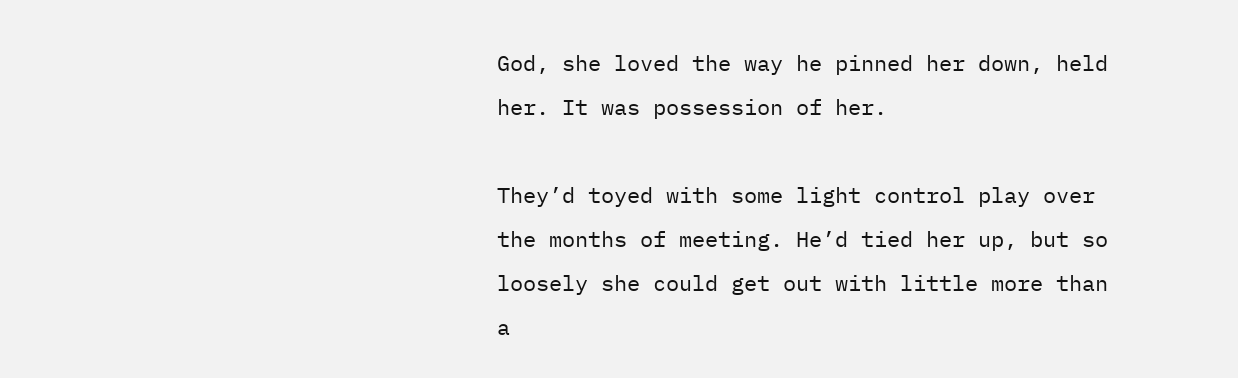God, she loved the way he pinned her down, held her. It was possession of her.

They’d toyed with some light control play over the months of meeting. He’d tied her up, but so loosely she could get out with little more than a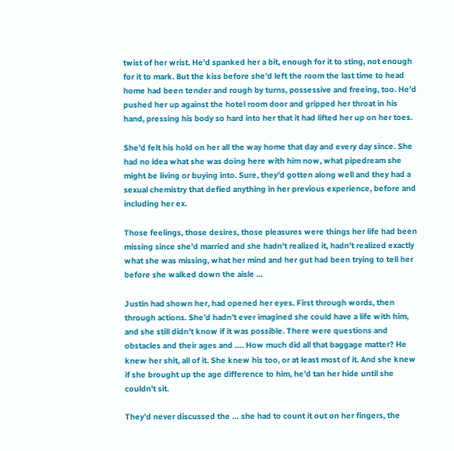twist of her wrist. He’d spanked her a bit, enough for it to sting, not enough for it to mark. But the kiss before she’d left the room the last time to head home had been tender and rough by turns, possessive and freeing, too. He’d pushed her up against the hotel room door and gripped her throat in his hand, pressing his body so hard into her that it had lifted her up on her toes.

She’d felt his hold on her all the way home that day and every day since. She had no idea what she was doing here with him now, what pipedream she might be living or buying into. Sure, they’d gotten along well and they had a sexual chemistry that defied anything in her previous experience, before and including her ex.

Those feelings, those desires, those pleasures were things her life had been missing since she’d married and she hadn’t realized it, hadn’t realized exactly what she was missing, what her mind and her gut had been trying to tell her before she walked down the aisle …

Justin had shown her, had opened her eyes. First through words, then through actions. She’d hadn’t ever imagined she could have a life with him, and she still didn’t know if it was possible. There were questions and obstacles and their ages and …. How much did all that baggage matter? He knew her shit, all of it. She knew his too, or at least most of it. And she knew if she brought up the age difference to him, he’d tan her hide until she couldn’t sit.

They’d never discussed the … she had to count it out on her fingers, the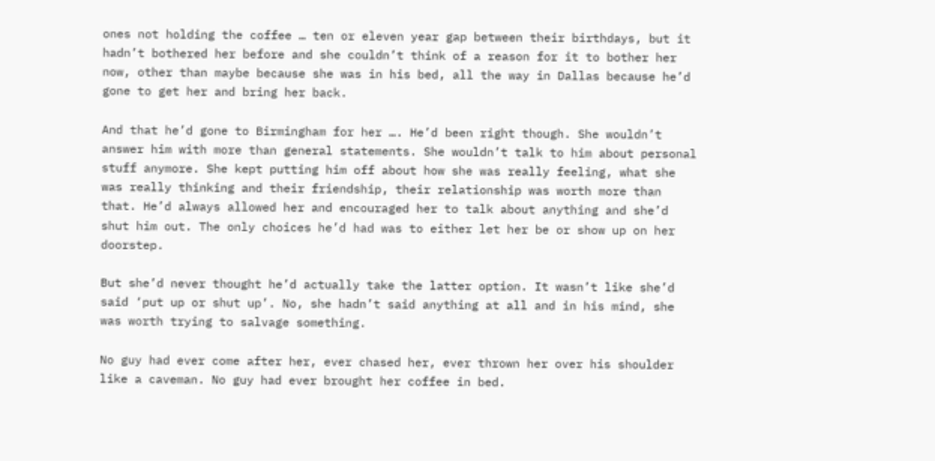ones not holding the coffee … ten or eleven year gap between their birthdays, but it hadn’t bothered her before and she couldn’t think of a reason for it to bother her now, other than maybe because she was in his bed, all the way in Dallas because he’d gone to get her and bring her back.

And that he’d gone to Birmingham for her …. He’d been right though. She wouldn’t answer him with more than general statements. She wouldn’t talk to him about personal stuff anymore. She kept putting him off about how she was really feeling, what she was really thinking and their friendship, their relationship was worth more than that. He’d always allowed her and encouraged her to talk about anything and she’d shut him out. The only choices he’d had was to either let her be or show up on her doorstep.

But she’d never thought he’d actually take the latter option. It wasn’t like she’d said ‘put up or shut up’. No, she hadn’t said anything at all and in his mind, she was worth trying to salvage something.

No guy had ever come after her, ever chased her, ever thrown her over his shoulder like a caveman. No guy had ever brought her coffee in bed.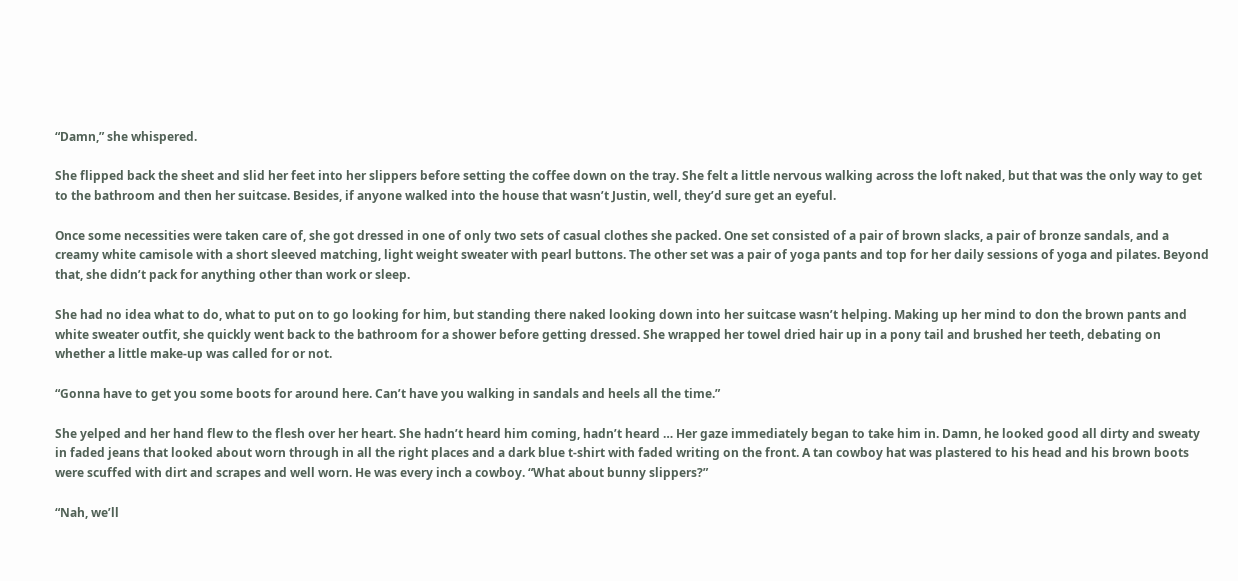“Damn,” she whispered.

She flipped back the sheet and slid her feet into her slippers before setting the coffee down on the tray. She felt a little nervous walking across the loft naked, but that was the only way to get to the bathroom and then her suitcase. Besides, if anyone walked into the house that wasn’t Justin, well, they’d sure get an eyeful.

Once some necessities were taken care of, she got dressed in one of only two sets of casual clothes she packed. One set consisted of a pair of brown slacks, a pair of bronze sandals, and a creamy white camisole with a short sleeved matching, light weight sweater with pearl buttons. The other set was a pair of yoga pants and top for her daily sessions of yoga and pilates. Beyond that, she didn’t pack for anything other than work or sleep.

She had no idea what to do, what to put on to go looking for him, but standing there naked looking down into her suitcase wasn’t helping. Making up her mind to don the brown pants and white sweater outfit, she quickly went back to the bathroom for a shower before getting dressed. She wrapped her towel dried hair up in a pony tail and brushed her teeth, debating on whether a little make-up was called for or not.

“Gonna have to get you some boots for around here. Can’t have you walking in sandals and heels all the time.”

She yelped and her hand flew to the flesh over her heart. She hadn’t heard him coming, hadn’t heard … Her gaze immediately began to take him in. Damn, he looked good all dirty and sweaty in faded jeans that looked about worn through in all the right places and a dark blue t-shirt with faded writing on the front. A tan cowboy hat was plastered to his head and his brown boots were scuffed with dirt and scrapes and well worn. He was every inch a cowboy. “What about bunny slippers?”

“Nah, we’ll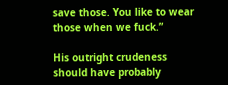save those. You like to wear those when we fuck.”

His outright crudeness should have probably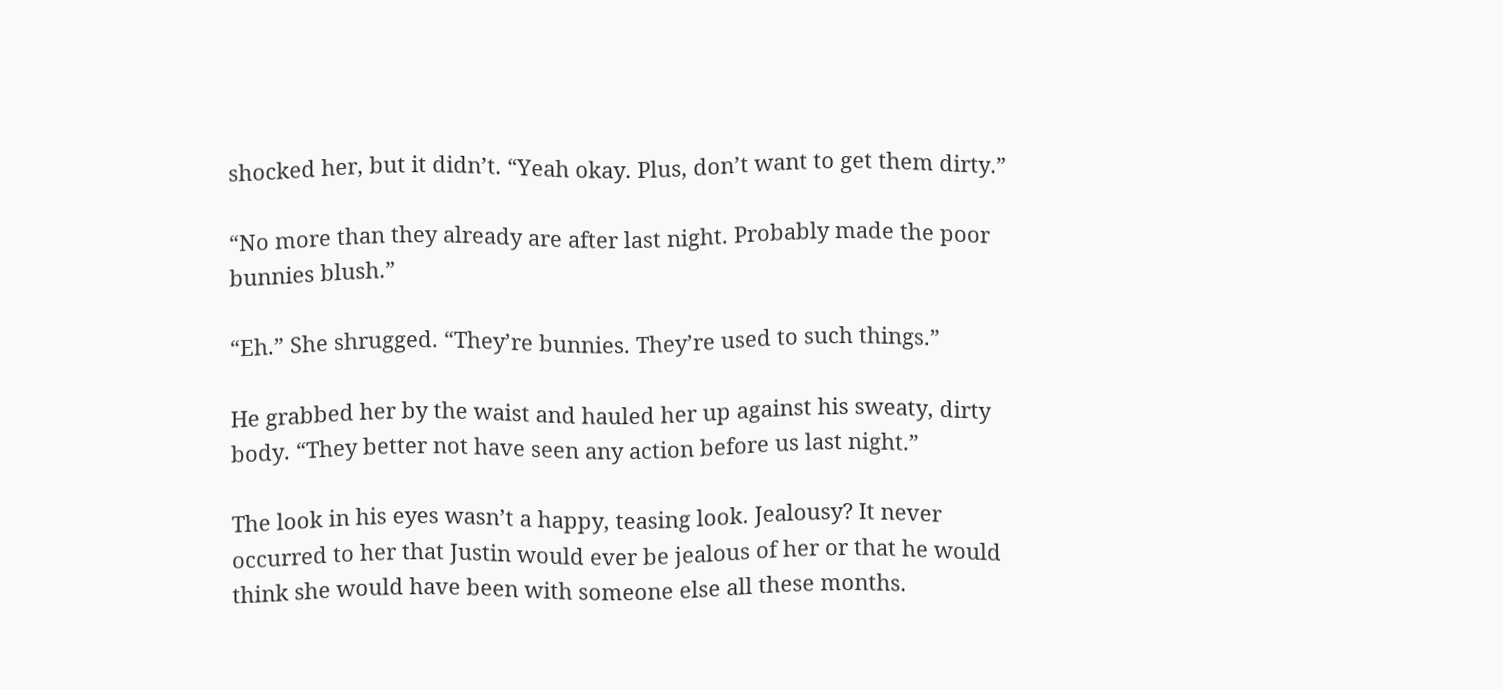shocked her, but it didn’t. “Yeah okay. Plus, don’t want to get them dirty.”

“No more than they already are after last night. Probably made the poor bunnies blush.”

“Eh.” She shrugged. “They’re bunnies. They’re used to such things.”

He grabbed her by the waist and hauled her up against his sweaty, dirty body. “They better not have seen any action before us last night.”

The look in his eyes wasn’t a happy, teasing look. Jealousy? It never occurred to her that Justin would ever be jealous of her or that he would think she would have been with someone else all these months.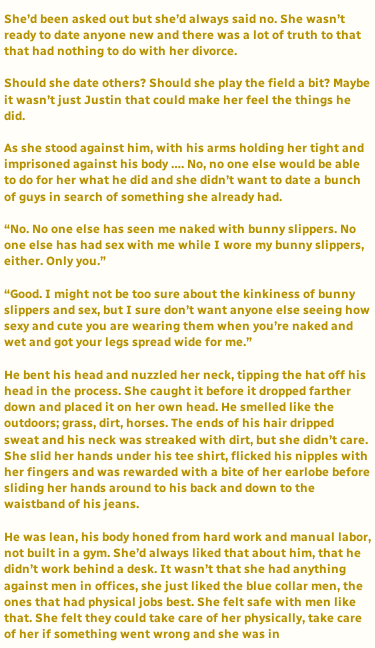She’d been asked out but she’d always said no. She wasn’t ready to date anyone new and there was a lot of truth to that that had nothing to do with her divorce.

Should she date others? Should she play the field a bit? Maybe it wasn’t just Justin that could make her feel the things he did.

As she stood against him, with his arms holding her tight and imprisoned against his body …. No, no one else would be able to do for her what he did and she didn’t want to date a bunch of guys in search of something she already had.

“No. No one else has seen me naked with bunny slippers. No one else has had sex with me while I wore my bunny slippers, either. Only you.”

“Good. I might not be too sure about the kinkiness of bunny slippers and sex, but I sure don’t want anyone else seeing how sexy and cute you are wearing them when you’re naked and wet and got your legs spread wide for me.”

He bent his head and nuzzled her neck, tipping the hat off his head in the process. She caught it before it dropped farther down and placed it on her own head. He smelled like the outdoors; grass, dirt, horses. The ends of his hair dripped sweat and his neck was streaked with dirt, but she didn’t care. She slid her hands under his tee shirt, flicked his nipples with her fingers and was rewarded with a bite of her earlobe before sliding her hands around to his back and down to the waistband of his jeans.

He was lean, his body honed from hard work and manual labor, not built in a gym. She’d always liked that about him, that he didn’t work behind a desk. It wasn’t that she had anything against men in offices, she just liked the blue collar men, the ones that had physical jobs best. She felt safe with men like that. She felt they could take care of her physically, take care of her if something went wrong and she was in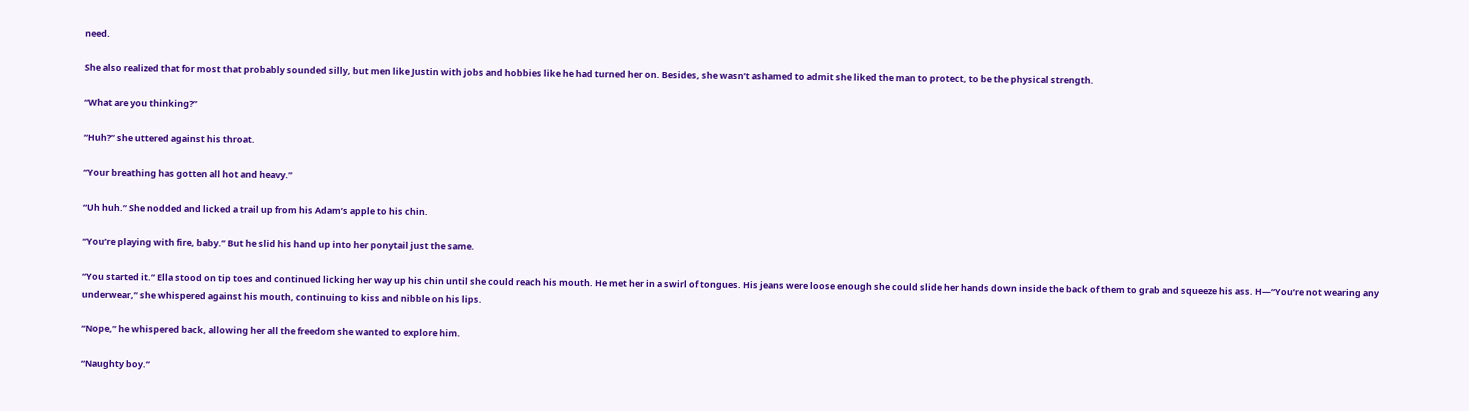need.

She also realized that for most that probably sounded silly, but men like Justin with jobs and hobbies like he had turned her on. Besides, she wasn’t ashamed to admit she liked the man to protect, to be the physical strength.

“What are you thinking?”

“Huh?” she uttered against his throat.

“Your breathing has gotten all hot and heavy.”

“Uh huh.” She nodded and licked a trail up from his Adam’s apple to his chin.

“You’re playing with fire, baby.” But he slid his hand up into her ponytail just the same.

“You started it.” Ella stood on tip toes and continued licking her way up his chin until she could reach his mouth. He met her in a swirl of tongues. His jeans were loose enough she could slide her hands down inside the back of them to grab and squeeze his ass. H—“You’re not wearing any underwear,” she whispered against his mouth, continuing to kiss and nibble on his lips.

“Nope,” he whispered back, allowing her all the freedom she wanted to explore him.

“Naughty boy.”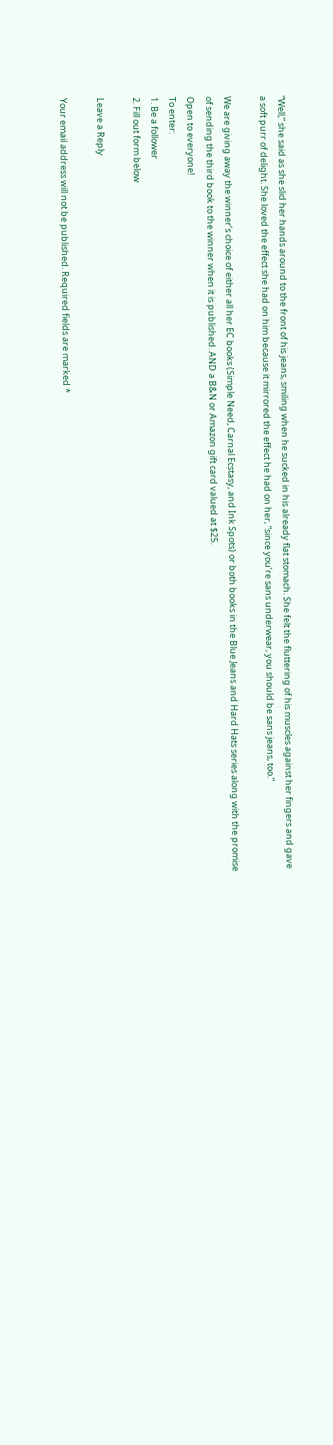“Well,” she said as she slid her hands around to the front of his jeans, smiling when he sucked in his already flat stomach. She felt the fluttering of his muscles against her fingers and gave a soft purr of delight. She loved the effect she had on him because it mirrored the effect he had on her, “since you’re sans underwear, you should be sans jeans, too.”

We are giving away the winner’s choice of either all her EC books (Simple Need, Carnal Ecstasy, and Ink Spots) or both books in the Blue Jeans and Hard Hats series along with the promise of sending the third book to the winner when it is published. AND a B&N or Amazon gift card valued at $25.
Open to everyone!
To enter:
1. Be a follower
2. Fill out form below

Leave a Reply

Your email address will not be published. Required fields are marked *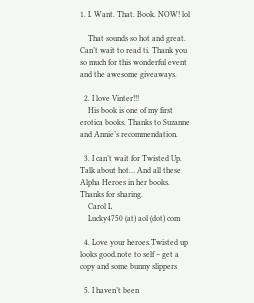1. I. Want. That. Book. NOW! lol

    That sounds so hot and great. Can’t wait to read ti. Thank you so much for this wonderful event and the awesome giveaways.

  2. I love Vinter!!!
    His book is one of my first erotica books. Thanks to Suzanne and Annie’s recommendation.

  3. I can’t wait for Twisted Up. Talk about hot… And all these Alpha Heroes in her books. Thanks for sharing.
    Carol L
    Lucky4750 (at) aol (dot) com

  4. Love your heroes.Twisted up looks good.note to self – get a copy and some bunny slippers

  5. I haven’t been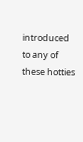introduced to any of these hotties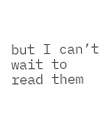but I can’t wait to read them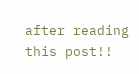after reading this post!!